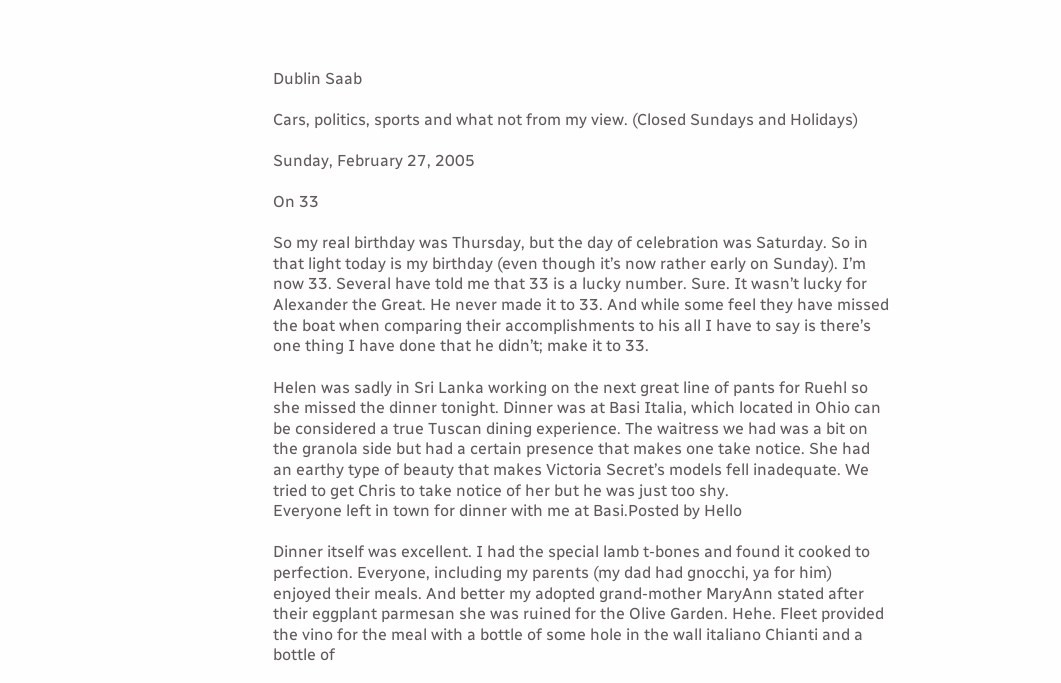Dublin Saab

Cars, politics, sports and what not from my view. (Closed Sundays and Holidays)

Sunday, February 27, 2005

On 33

So my real birthday was Thursday, but the day of celebration was Saturday. So in that light today is my birthday (even though it’s now rather early on Sunday). I’m now 33. Several have told me that 33 is a lucky number. Sure. It wasn’t lucky for Alexander the Great. He never made it to 33. And while some feel they have missed the boat when comparing their accomplishments to his all I have to say is there’s one thing I have done that he didn’t; make it to 33.

Helen was sadly in Sri Lanka working on the next great line of pants for Ruehl so she missed the dinner tonight. Dinner was at Basi Italia, which located in Ohio can be considered a true Tuscan dining experience. The waitress we had was a bit on the granola side but had a certain presence that makes one take notice. She had an earthy type of beauty that makes Victoria Secret’s models fell inadequate. We tried to get Chris to take notice of her but he was just too shy.
Everyone left in town for dinner with me at Basi.Posted by Hello

Dinner itself was excellent. I had the special lamb t-bones and found it cooked to perfection. Everyone, including my parents (my dad had gnocchi, ya for him) enjoyed their meals. And better my adopted grand-mother MaryAnn stated after their eggplant parmesan she was ruined for the Olive Garden. Hehe. Fleet provided the vino for the meal with a bottle of some hole in the wall italiano Chianti and a bottle of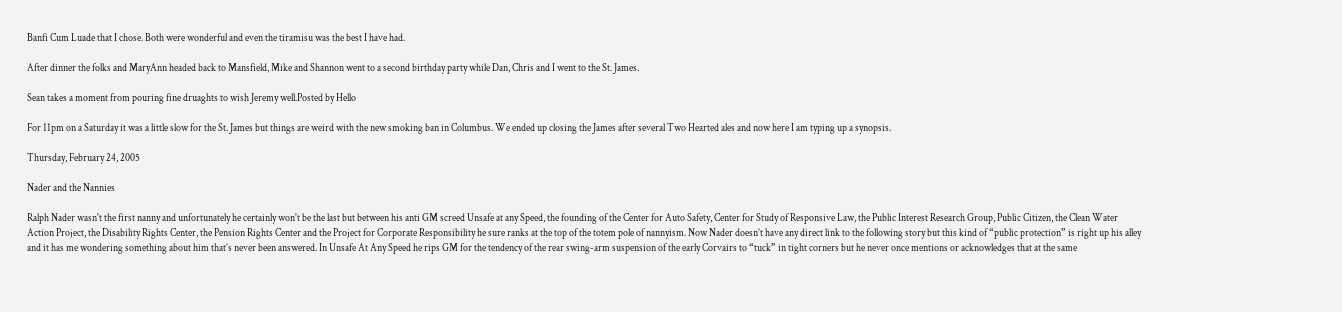Banfi Cum Luade that I chose. Both were wonderful and even the tiramisu was the best I have had.

After dinner the folks and MaryAnn headed back to Mansfield, Mike and Shannon went to a second birthday party while Dan, Chris and I went to the St. James.

Sean takes a moment from pouring fine druaghts to wish Jeremy well.Posted by Hello

For 11pm on a Saturday it was a little slow for the St. James but things are weird with the new smoking ban in Columbus. We ended up closing the James after several Two Hearted ales and now here I am typing up a synopsis.

Thursday, February 24, 2005

Nader and the Nannies

Ralph Nader wasn't the first nanny and unfortunately he certainly won't be the last but between his anti GM screed Unsafe at any Speed, the founding of the Center for Auto Safety, Center for Study of Responsive Law, the Public Interest Research Group, Public Citizen, the Clean Water Action Project, the Disability Rights Center, the Pension Rights Center and the Project for Corporate Responsibility he sure ranks at the top of the totem pole of nannyism. Now Nader doesn’t have any direct link to the following story but this kind of “public protection” is right up his alley and it has me wondering something about him that’s never been answered. In Unsafe At Any Speed he rips GM for the tendency of the rear swing-arm suspension of the early Corvairs to “tuck” in tight corners but he never once mentions or acknowledges that at the same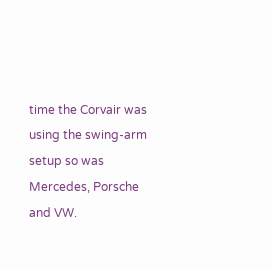time the Corvair was using the swing-arm setup so was Mercedes, Porsche and VW.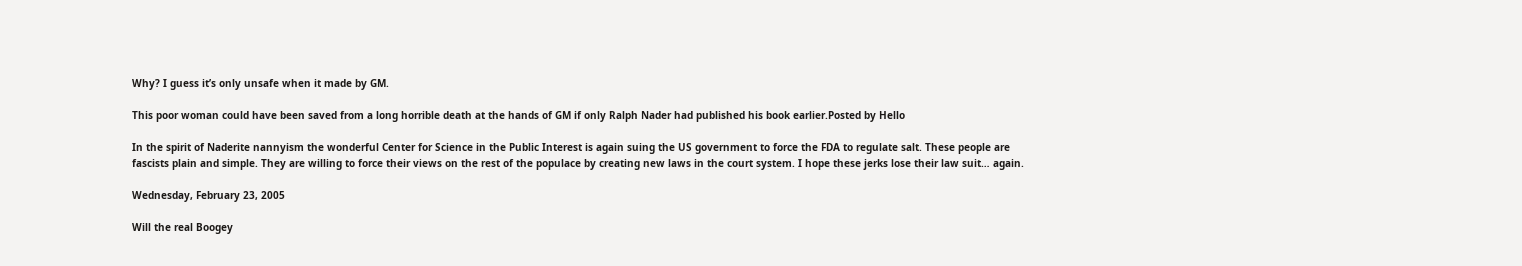Why? I guess it’s only unsafe when it made by GM.

This poor woman could have been saved from a long horrible death at the hands of GM if only Ralph Nader had published his book earlier.Posted by Hello

In the spirit of Naderite nannyism the wonderful Center for Science in the Public Interest is again suing the US government to force the FDA to regulate salt. These people are fascists plain and simple. They are willing to force their views on the rest of the populace by creating new laws in the court system. I hope these jerks lose their law suit… again.

Wednesday, February 23, 2005

Will the real Boogey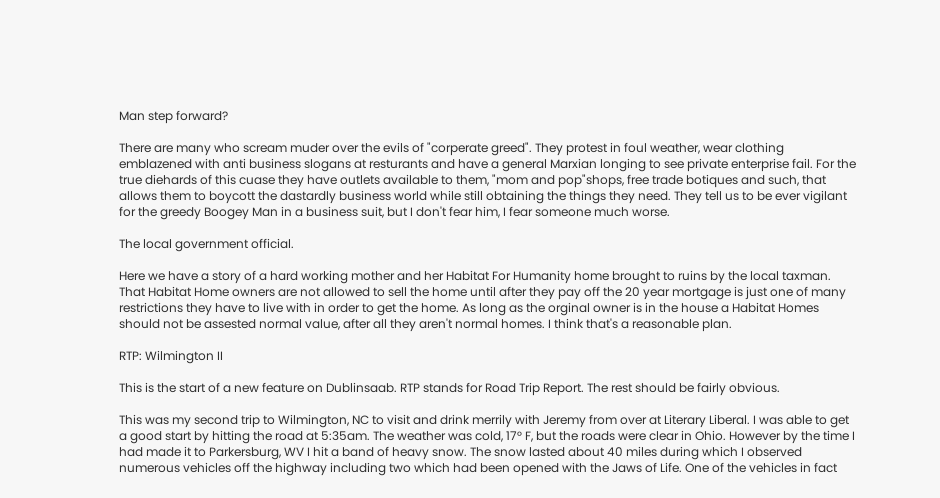Man step forward?

There are many who scream muder over the evils of "corperate greed". They protest in foul weather, wear clothing emblazened with anti business slogans at resturants and have a general Marxian longing to see private enterprise fail. For the true diehards of this cuase they have outlets available to them, "mom and pop"shops, free trade botiques and such, that allows them to boycott the dastardly business world while still obtaining the things they need. They tell us to be ever vigilant for the greedy Boogey Man in a business suit, but I don't fear him, I fear someone much worse.

The local government official.

Here we have a story of a hard working mother and her Habitat For Humanity home brought to ruins by the local taxman. That Habitat Home owners are not allowed to sell the home until after they pay off the 20 year mortgage is just one of many restrictions they have to live with in order to get the home. As long as the orginal owner is in the house a Habitat Homes should not be assested normal value, after all they aren't normal homes. I think that's a reasonable plan.

RTP: Wilmington II

This is the start of a new feature on Dublinsaab. RTP stands for Road Trip Report. The rest should be fairly obvious.

This was my second trip to Wilmington, NC to visit and drink merrily with Jeremy from over at Literary Liberal. I was able to get a good start by hitting the road at 5:35am. The weather was cold, 17° F, but the roads were clear in Ohio. However by the time I had made it to Parkersburg, WV I hit a band of heavy snow. The snow lasted about 40 miles during which I observed numerous vehicles off the highway including two which had been opened with the Jaws of Life. One of the vehicles in fact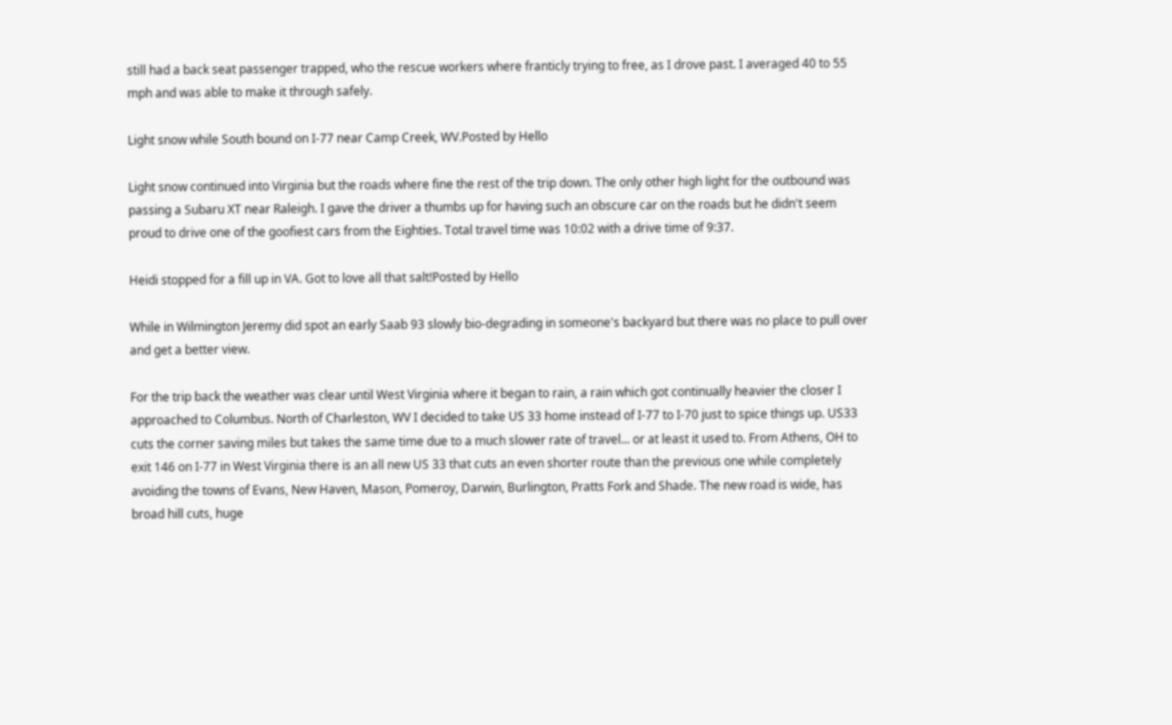still had a back seat passenger trapped, who the rescue workers where franticly trying to free, as I drove past. I averaged 40 to 55 mph and was able to make it through safely.

Light snow while South bound on I-77 near Camp Creek, WV.Posted by Hello

Light snow continued into Virginia but the roads where fine the rest of the trip down. The only other high light for the outbound was passing a Subaru XT near Raleigh. I gave the driver a thumbs up for having such an obscure car on the roads but he didn't seem proud to drive one of the goofiest cars from the Eighties. Total travel time was 10:02 with a drive time of 9:37.

Heidi stopped for a fill up in VA. Got to love all that salt!Posted by Hello

While in Wilmington Jeremy did spot an early Saab 93 slowly bio-degrading in someone's backyard but there was no place to pull over and get a better view.

For the trip back the weather was clear until West Virginia where it began to rain, a rain which got continually heavier the closer I approached to Columbus. North of Charleston, WV I decided to take US 33 home instead of I-77 to I-70 just to spice things up. US33 cuts the corner saving miles but takes the same time due to a much slower rate of travel... or at least it used to. From Athens, OH to exit 146 on I-77 in West Virginia there is an all new US 33 that cuts an even shorter route than the previous one while completely avoiding the towns of Evans, New Haven, Mason, Pomeroy, Darwin, Burlington, Pratts Fork and Shade. The new road is wide, has broad hill cuts, huge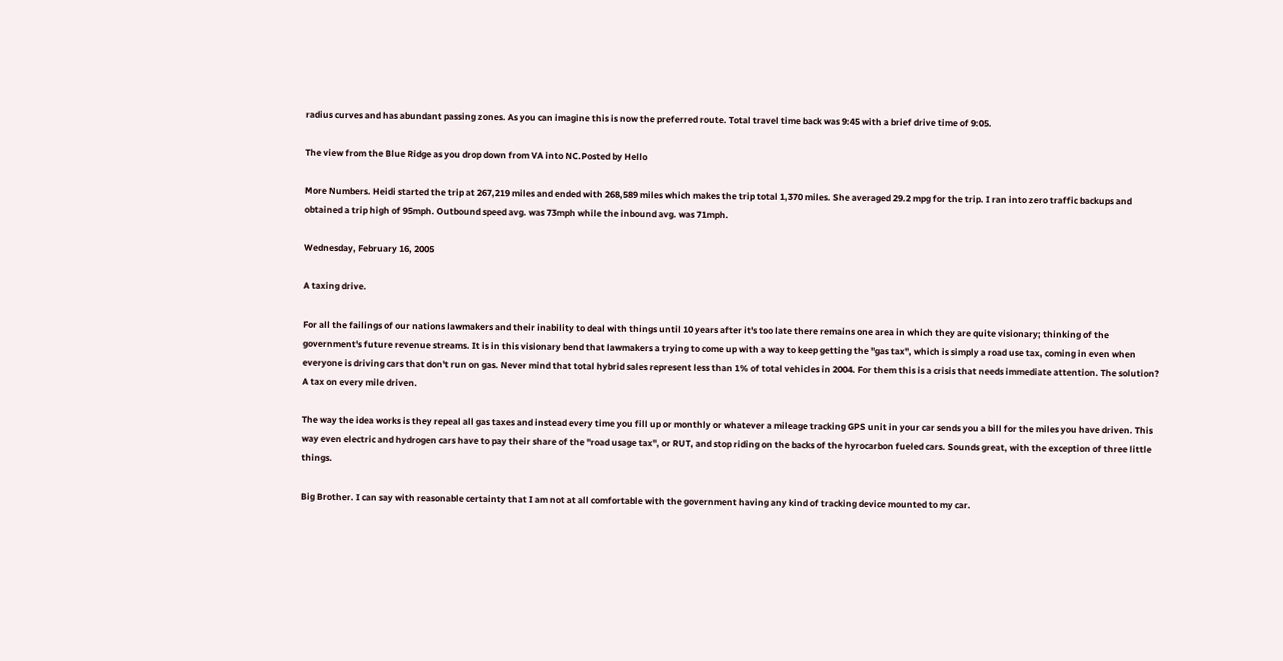radius curves and has abundant passing zones. As you can imagine this is now the preferred route. Total travel time back was 9:45 with a brief drive time of 9:05.

The view from the Blue Ridge as you drop down from VA into NC.Posted by Hello

More Numbers. Heidi started the trip at 267,219 miles and ended with 268,589 miles which makes the trip total 1,370 miles. She averaged 29.2 mpg for the trip. I ran into zero traffic backups and obtained a trip high of 95mph. Outbound speed avg. was 73mph while the inbound avg. was 71mph.

Wednesday, February 16, 2005

A taxing drive.

For all the failings of our nations lawmakers and their inability to deal with things until 10 years after it's too late there remains one area in which they are quite visionary; thinking of the government's future revenue streams. It is in this visionary bend that lawmakers a trying to come up with a way to keep getting the "gas tax", which is simply a road use tax, coming in even when everyone is driving cars that don't run on gas. Never mind that total hybrid sales represent less than 1% of total vehicles in 2004. For them this is a crisis that needs immediate attention. The solution? A tax on every mile driven.

The way the idea works is they repeal all gas taxes and instead every time you fill up or monthly or whatever a mileage tracking GPS unit in your car sends you a bill for the miles you have driven. This way even electric and hydrogen cars have to pay their share of the "road usage tax", or RUT, and stop riding on the backs of the hyrocarbon fueled cars. Sounds great, with the exception of three little things.

Big Brother. I can say with reasonable certainty that I am not at all comfortable with the government having any kind of tracking device mounted to my car.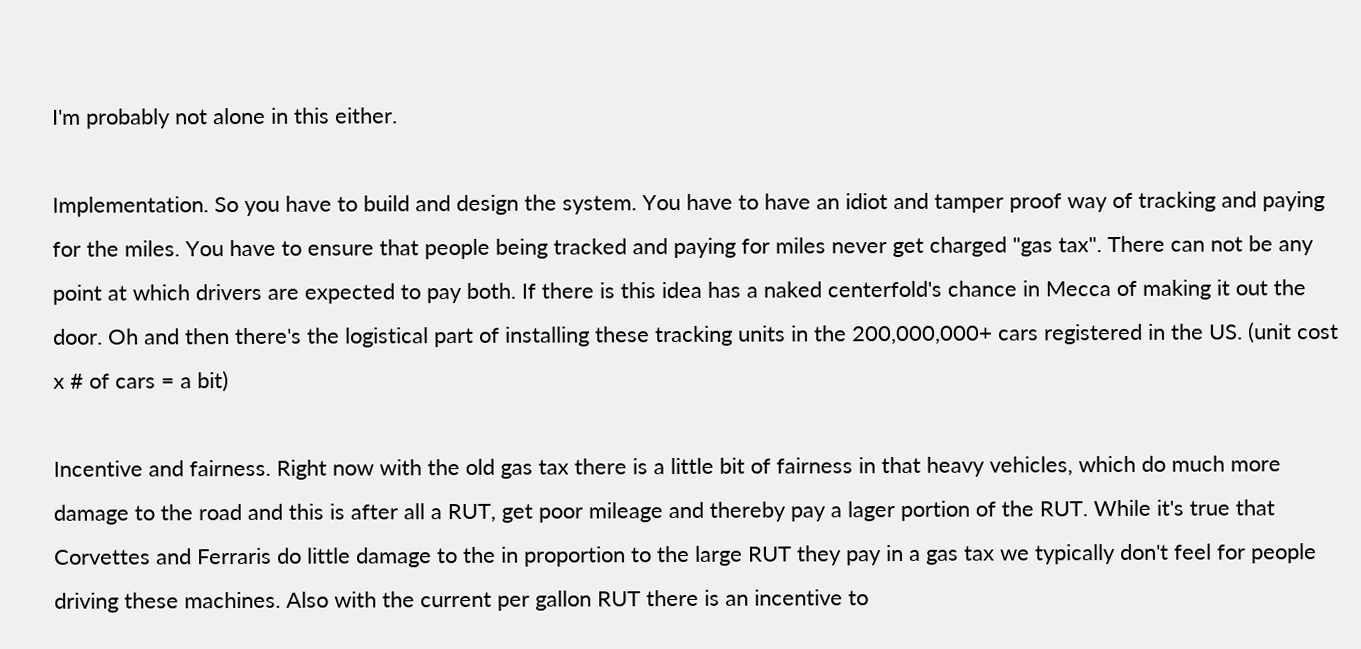I'm probably not alone in this either.

Implementation. So you have to build and design the system. You have to have an idiot and tamper proof way of tracking and paying for the miles. You have to ensure that people being tracked and paying for miles never get charged "gas tax". There can not be any point at which drivers are expected to pay both. If there is this idea has a naked centerfold's chance in Mecca of making it out the door. Oh and then there's the logistical part of installing these tracking units in the 200,000,000+ cars registered in the US. (unit cost x # of cars = a bit)

Incentive and fairness. Right now with the old gas tax there is a little bit of fairness in that heavy vehicles, which do much more damage to the road and this is after all a RUT, get poor mileage and thereby pay a lager portion of the RUT. While it's true that Corvettes and Ferraris do little damage to the in proportion to the large RUT they pay in a gas tax we typically don't feel for people driving these machines. Also with the current per gallon RUT there is an incentive to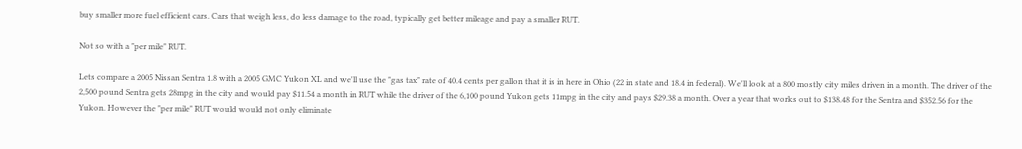buy smaller more fuel efficient cars. Cars that weigh less, do less damage to the road, typically get better mileage and pay a smaller RUT.

Not so with a "per mile" RUT.

Lets compare a 2005 Nissan Sentra 1.8 with a 2005 GMC Yukon XL and we'll use the "gas tax" rate of 40.4 cents per gallon that it is in here in Ohio (22 in state and 18.4 in federal). We'll look at a 800 mostly city miles driven in a month. The driver of the 2,500 pound Sentra gets 28mpg in the city and would pay $11.54 a month in RUT while the driver of the 6,100 pound Yukon gets 11mpg in the city and pays $29.38 a month. Over a year that works out to $138.48 for the Sentra and $352.56 for the Yukon. However the "per mile" RUT would would not only eliminate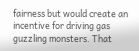fairness but would create an incentive for driving gas guzzling monsters. That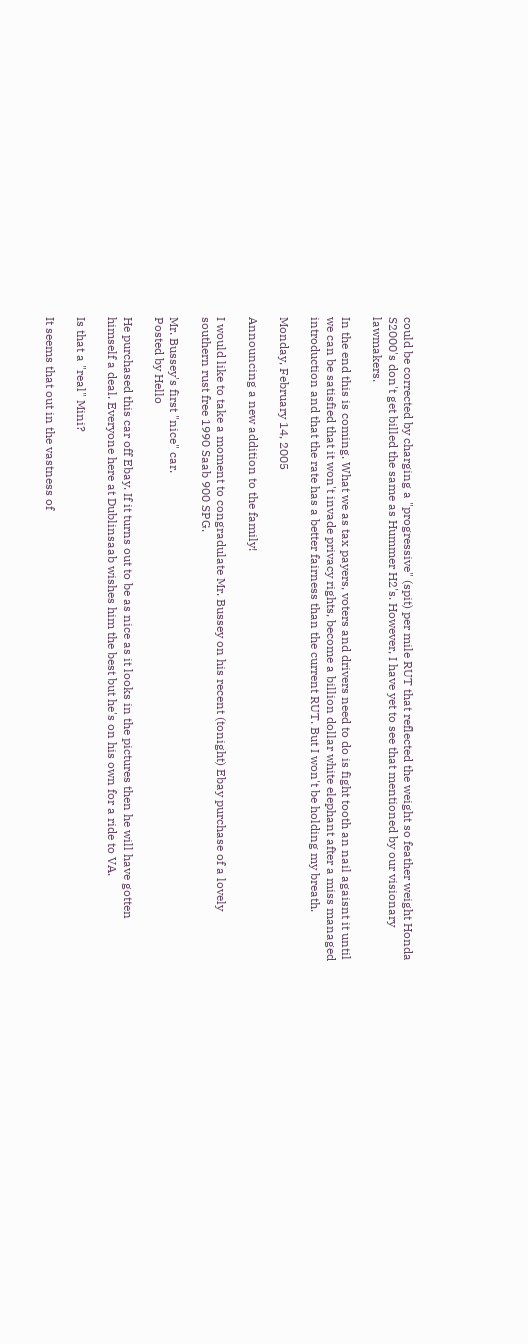could be corrected by charging a "progressive" (spit) per mile RUT that reflected the weight so feather weight Honda S2000's don't get billed the same as Hummer H2's. However, I have yet to see that mentioned by our visionary lawmakers.

In the end this is coming. What we as tax payers, voters and drivers need to do is fight tooth an nail agaisnt it until we can be satisfied that it won't invade privacy rights, become a billion dollar white elephant after a miss managed introduction and that the rate has a better fairness than the current RUT. But I won't be holding my breath.

Monday, February 14, 2005

Announcing a new addition to the family!

I would like to take a moment to congradulate Mr. Bussey on his recent (tonight) Ebay purchase of a lovely southern rust free 1990 Saab 900 SPG.

Mr. Bussey's first "nice" car.
Posted by Hello

He purchased this car off Ebay. If it turns out to be as nice as it looks in the pictures then he will have gotten himself a deal. Everyone here at Dublinsaab wishes him the best but he's on his own for a ride to VA.

Is that a "real" Mini?

It seems that out in the vastness of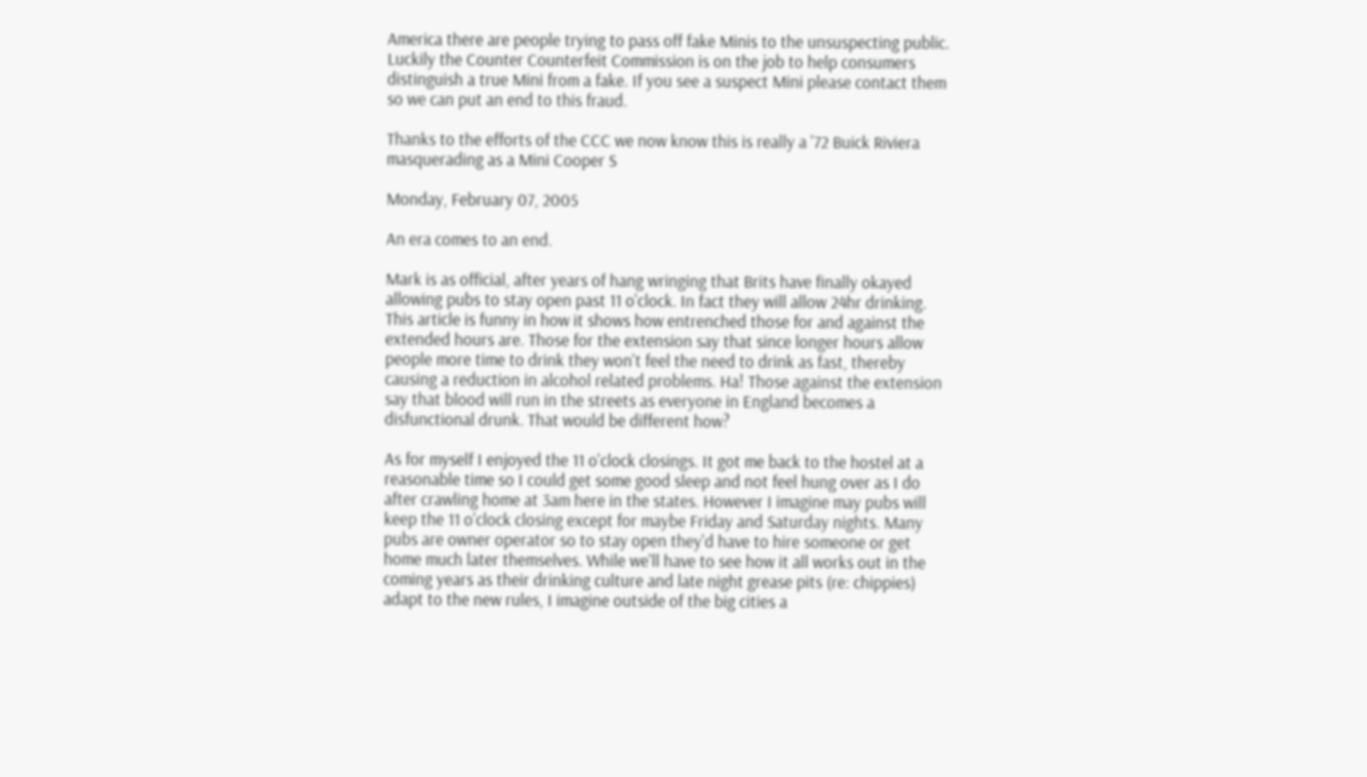America there are people trying to pass off fake Minis to the unsuspecting public. Luckily the Counter Counterfeit Commission is on the job to help consumers distinguish a true Mini from a fake. If you see a suspect Mini please contact them so we can put an end to this fraud.

Thanks to the efforts of the CCC we now know this is really a '72 Buick Riviera masquerading as a Mini Cooper S

Monday, February 07, 2005

An era comes to an end.

Mark is as official, after years of hang wringing that Brits have finally okayed allowing pubs to stay open past 11 o'clock. In fact they will allow 24hr drinking. This article is funny in how it shows how entrenched those for and against the extended hours are. Those for the extension say that since longer hours allow people more time to drink they won't feel the need to drink as fast, thereby causing a reduction in alcohol related problems. Ha! Those against the extension say that blood will run in the streets as everyone in England becomes a disfunctional drunk. That would be different how?

As for myself I enjoyed the 11 o'clock closings. It got me back to the hostel at a reasonable time so I could get some good sleep and not feel hung over as I do after crawling home at 3am here in the states. However I imagine may pubs will keep the 11 o'clock closing except for maybe Friday and Saturday nights. Many pubs are owner operator so to stay open they'd have to hire someone or get home much later themselves. While we'll have to see how it all works out in the coming years as their drinking culture and late night grease pits (re: chippies) adapt to the new rules, I imagine outside of the big cities a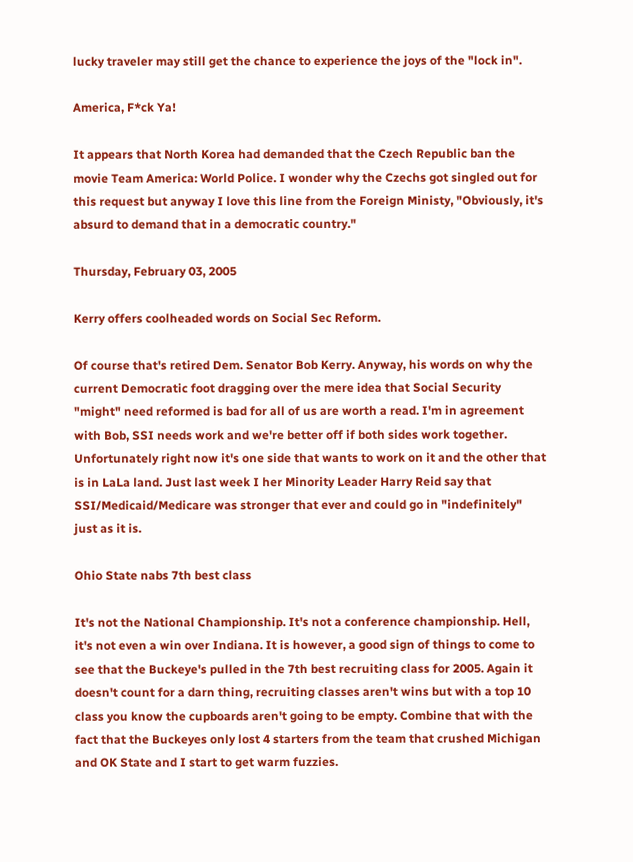lucky traveler may still get the chance to experience the joys of the "lock in".

America, F*ck Ya!

It appears that North Korea had demanded that the Czech Republic ban the movie Team America: World Police. I wonder why the Czechs got singled out for this request but anyway I love this line from the Foreign Ministy, "Obviously, it's absurd to demand that in a democratic country."

Thursday, February 03, 2005

Kerry offers coolheaded words on Social Sec Reform.

Of course that's retired Dem. Senator Bob Kerry. Anyway, his words on why the current Democratic foot dragging over the mere idea that Social Security "might" need reformed is bad for all of us are worth a read. I'm in agreement with Bob, SSI needs work and we're better off if both sides work together. Unfortunately right now it's one side that wants to work on it and the other that is in LaLa land. Just last week I her Minority Leader Harry Reid say that SSI/Medicaid/Medicare was stronger that ever and could go in "indefinitely" just as it is.

Ohio State nabs 7th best class

It's not the National Championship. It's not a conference championship. Hell, it's not even a win over Indiana. It is however, a good sign of things to come to see that the Buckeye's pulled in the 7th best recruiting class for 2005. Again it doesn't count for a darn thing, recruiting classes aren't wins but with a top 10 class you know the cupboards aren't going to be empty. Combine that with the fact that the Buckeyes only lost 4 starters from the team that crushed Michigan and OK State and I start to get warm fuzzies.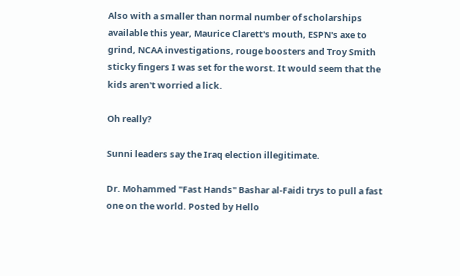Also with a smaller than normal number of scholarships available this year, Maurice Clarett's mouth, ESPN's axe to grind, NCAA investigations, rouge boosters and Troy Smith sticky fingers I was set for the worst. It would seem that the kids aren't worried a lick.

Oh really?

Sunni leaders say the Iraq election illegitimate.

Dr. Mohammed "Fast Hands" Bashar al-Faidi trys to pull a fast one on the world. Posted by Hello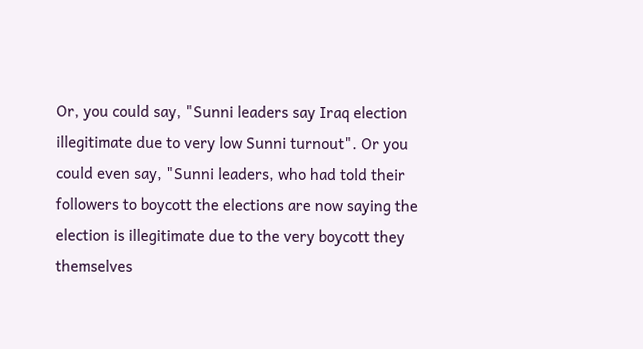Or, you could say, "Sunni leaders say Iraq election illegitimate due to very low Sunni turnout". Or you could even say, "Sunni leaders, who had told their followers to boycott the elections are now saying the election is illegitimate due to the very boycott they themselves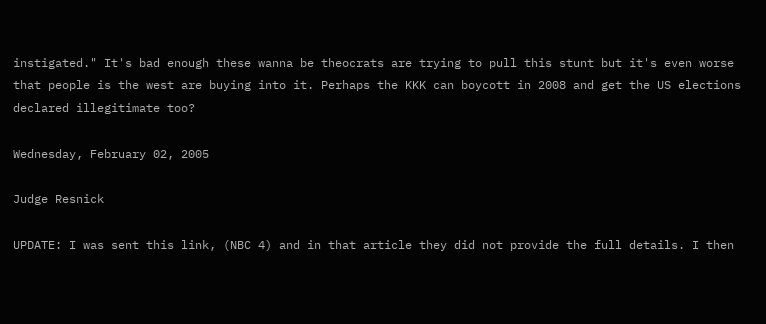instigated." It's bad enough these wanna be theocrats are trying to pull this stunt but it's even worse that people is the west are buying into it. Perhaps the KKK can boycott in 2008 and get the US elections declared illegitimate too?

Wednesday, February 02, 2005

Judge Resnick

UPDATE: I was sent this link, (NBC 4) and in that article they did not provide the full details. I then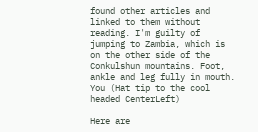found other articles and linked to them without reading. I'm guilty of jumping to Zambia, which is on the other side of the Conkulshun mountains. Foot, ankle and leg fully in mouth. You (Hat tip to the cool headed CenterLeft)

Here are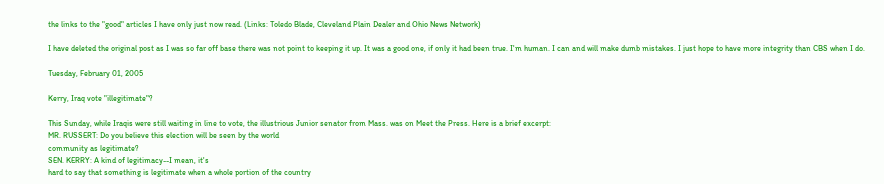the links to the "good" articles I have only just now read. (Links: Toledo Blade, Cleveland Plain Dealer and Ohio News Network)

I have deleted the original post as I was so far off base there was not point to keeping it up. It was a good one, if only it had been true. I'm human. I can and will make dumb mistakes. I just hope to have more integrity than CBS when I do.

Tuesday, February 01, 2005

Kerry, Iraq vote "illegitimate"?

This Sunday, while Iraqis were still waiting in line to vote, the illustrious Junior senator from Mass. was on Meet the Press. Here is a brief excerpt:
MR. RUSSERT: Do you believe this election will be seen by the world
community as legitimate?
SEN. KERRY: A kind of legitimacy--I mean, it's
hard to say that something is legitimate when a whole portion of the country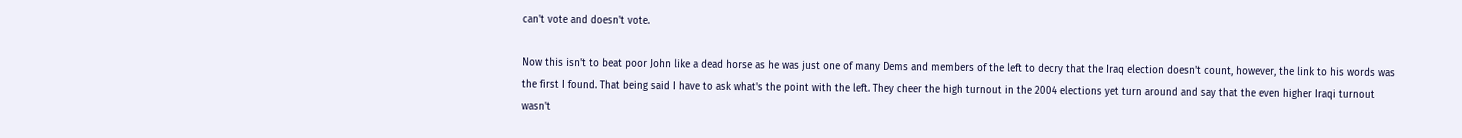can't vote and doesn't vote.

Now this isn't to beat poor John like a dead horse as he was just one of many Dems and members of the left to decry that the Iraq election doesn't count, however, the link to his words was the first I found. That being said I have to ask what's the point with the left. They cheer the high turnout in the 2004 elections yet turn around and say that the even higher Iraqi turnout wasn't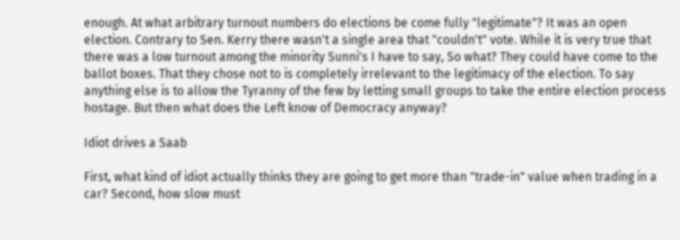enough. At what arbitrary turnout numbers do elections be come fully "legitimate"? It was an open election. Contrary to Sen. Kerry there wasn't a single area that "couldn't" vote. While it is very true that there was a low turnout among the minority Sunni's I have to say, So what? They could have come to the ballot boxes. That they chose not to is completely irrelevant to the legitimacy of the election. To say anything else is to allow the Tyranny of the few by letting small groups to take the entire election process hostage. But then what does the Left know of Democracy anyway?

Idiot drives a Saab

First, what kind of idiot actually thinks they are going to get more than "trade-in" value when trading in a car? Second, how slow must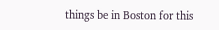things be in Boston for this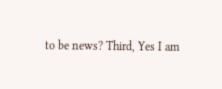to be news? Third, Yes I am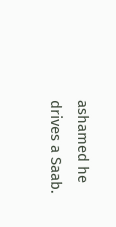ashamed he drives a Saab.